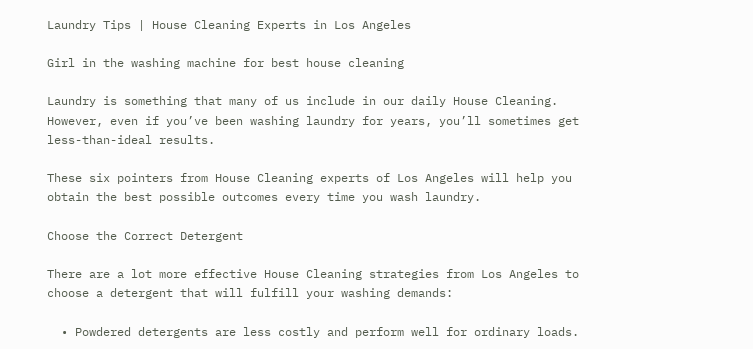Laundry Tips | House Cleaning Experts in Los Angeles

Girl in the washing machine for best house cleaning

Laundry is something that many of us include in our daily House Cleaning. However, even if you’ve been washing laundry for years, you’ll sometimes get less-than-ideal results.

These six pointers from House Cleaning experts of Los Angeles will help you obtain the best possible outcomes every time you wash laundry.

Choose the Correct Detergent

There are a lot more effective House Cleaning strategies from Los Angeles to choose a detergent that will fulfill your washing demands:

  • Powdered detergents are less costly and perform well for ordinary loads.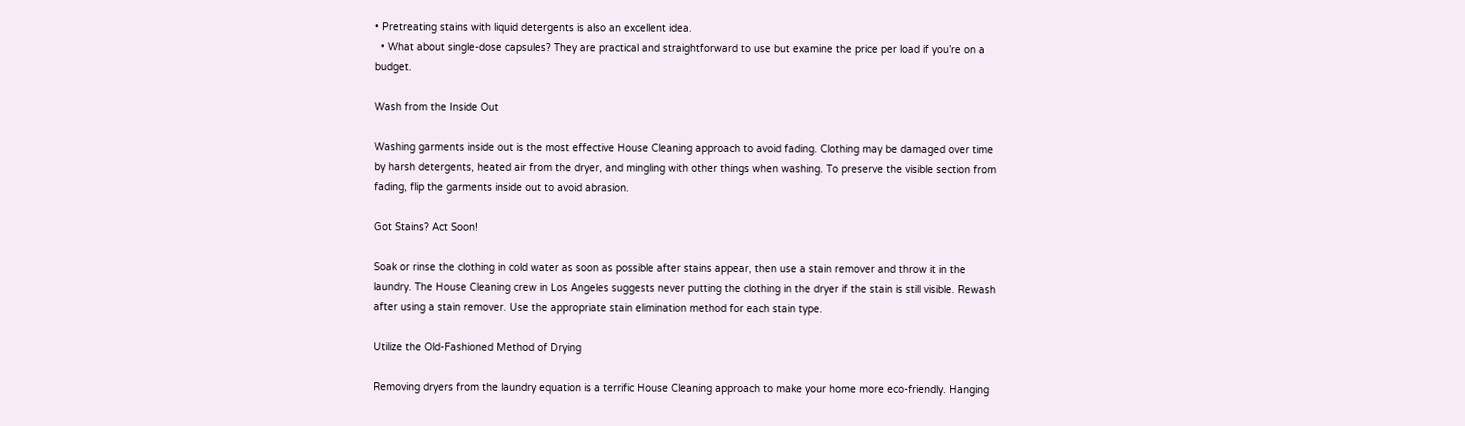• Pretreating stains with liquid detergents is also an excellent idea.
  • What about single-dose capsules? They are practical and straightforward to use but examine the price per load if you’re on a budget.

Wash from the Inside Out

Washing garments inside out is the most effective House Cleaning approach to avoid fading. Clothing may be damaged over time by harsh detergents, heated air from the dryer, and mingling with other things when washing. To preserve the visible section from fading, flip the garments inside out to avoid abrasion.

Got Stains? Act Soon!

Soak or rinse the clothing in cold water as soon as possible after stains appear, then use a stain remover and throw it in the laundry. The House Cleaning crew in Los Angeles suggests never putting the clothing in the dryer if the stain is still visible. Rewash after using a stain remover. Use the appropriate stain elimination method for each stain type.

Utilize the Old-Fashioned Method of Drying

Removing dryers from the laundry equation is a terrific House Cleaning approach to make your home more eco-friendly. Hanging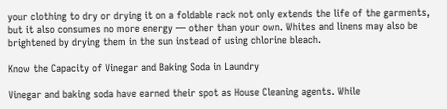your clothing to dry or drying it on a foldable rack not only extends the life of the garments, but it also consumes no more energy — other than your own. Whites and linens may also be brightened by drying them in the sun instead of using chlorine bleach.

Know the Capacity of Vinegar and Baking Soda in Laundry

Vinegar and baking soda have earned their spot as House Cleaning agents. While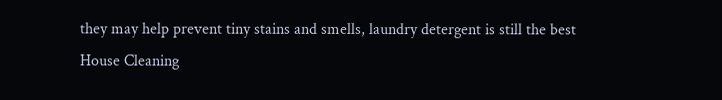they may help prevent tiny stains and smells, laundry detergent is still the best House Cleaning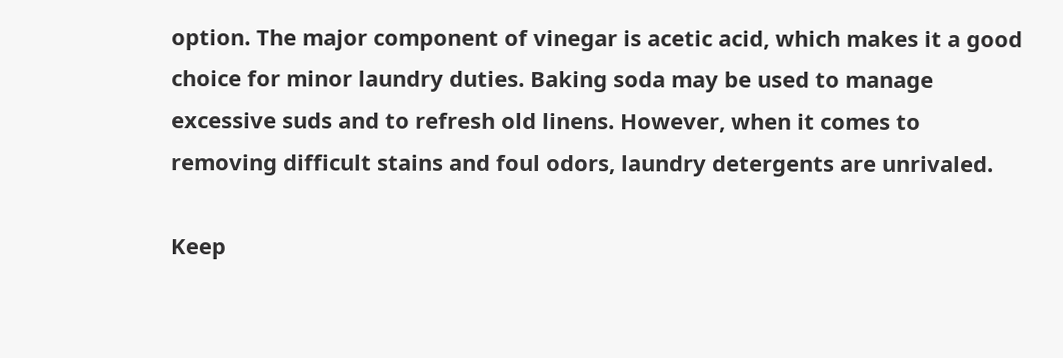option. The major component of vinegar is acetic acid, which makes it a good choice for minor laundry duties. Baking soda may be used to manage excessive suds and to refresh old linens. However, when it comes to removing difficult stains and foul odors, laundry detergents are unrivaled.

Keep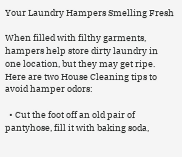Your Laundry Hampers Smelling Fresh

When filled with filthy garments, hampers help store dirty laundry in one location, but they may get ripe. Here are two House Cleaning tips to avoid hamper odors:

  • Cut the foot off an old pair of pantyhose, fill it with baking soda,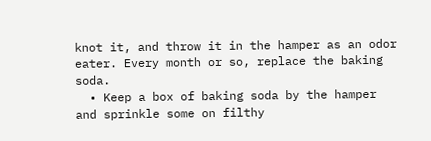knot it, and throw it in the hamper as an odor eater. Every month or so, replace the baking soda.
  • Keep a box of baking soda by the hamper and sprinkle some on filthy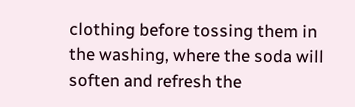clothing before tossing them in the washing, where the soda will soften and refresh the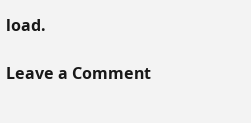load.

Leave a Comment